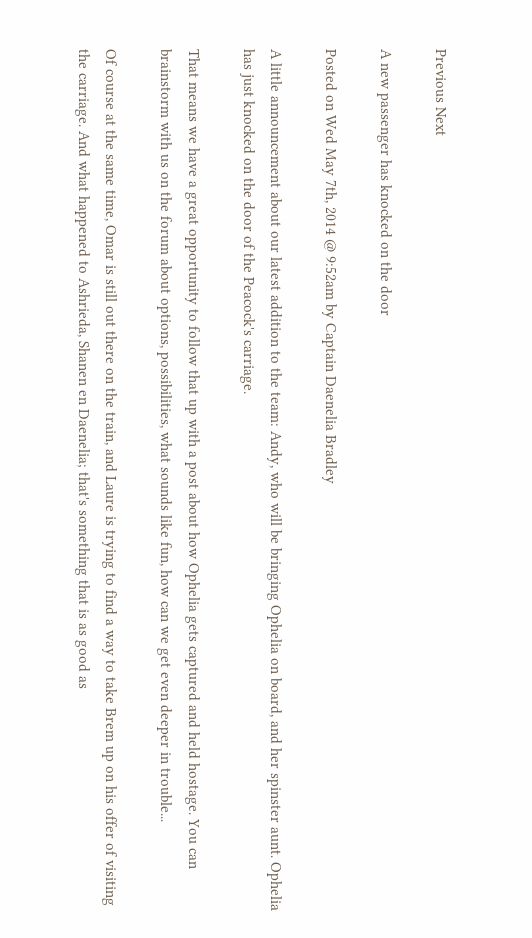Previous Next

A new passenger has knocked on the door

Posted on Wed May 7th, 2014 @ 9:52am by Captain Daenelia Bradley

A little announcement about our latest addition to the team: Andy, who will be bringing Ophelia on board, and her spinster aunt. Ophelia has just knocked on the door of the Peacock's carriage.

That means we have a great opportunity to follow that up with a post about how Ophelia gets captured and held hostage. You can brainstorm with us on the forum about options, possibilities, what sounds like fun, how can we get even deeper in trouble...

Of course at the same time, Omar is still out there on the train, and Laure is trying to find a way to take Brem up on his offer of visiting the carriage. And what happened to Ashrieda, Shanen en Daenelia; that's something that is as good as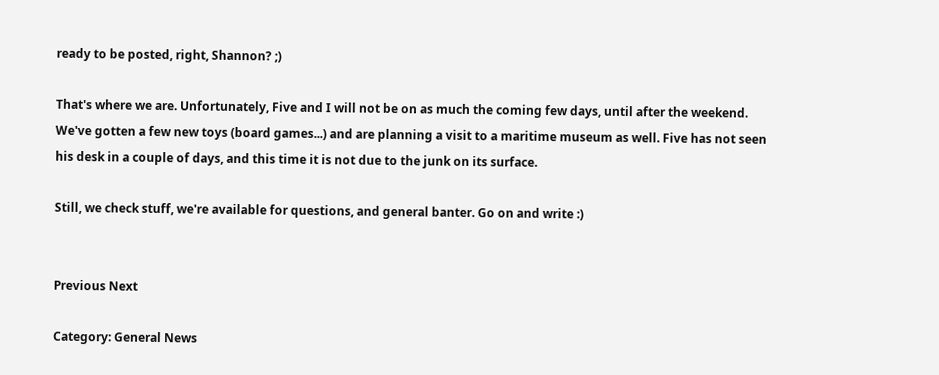ready to be posted, right, Shannon? ;)

That's where we are. Unfortunately, Five and I will not be on as much the coming few days, until after the weekend. We've gotten a few new toys (board games...) and are planning a visit to a maritime museum as well. Five has not seen his desk in a couple of days, and this time it is not due to the junk on its surface.

Still, we check stuff, we're available for questions, and general banter. Go on and write :)


Previous Next

Category: General News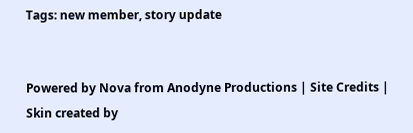Tags: new member, story update


Powered by Nova from Anodyne Productions | Site Credits | Skin created by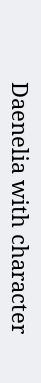Daenelia with character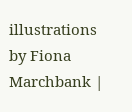illustrations by Fiona Marchbank |